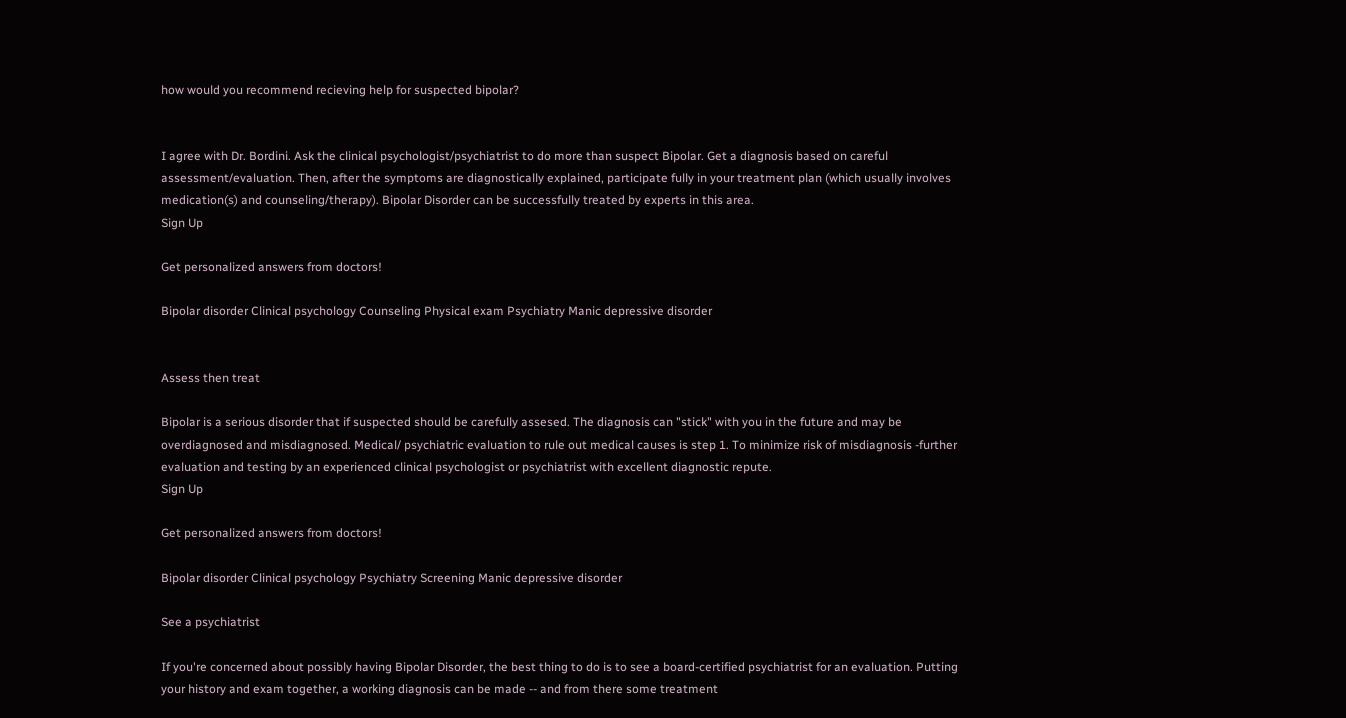how would you recommend recieving help for suspected bipolar?


I agree with Dr. Bordini. Ask the clinical psychologist/psychiatrist to do more than suspect Bipolar. Get a diagnosis based on careful assessment/evaluation. Then, after the symptoms are diagnostically explained, participate fully in your treatment plan (which usually involves medication(s) and counseling/therapy). Bipolar Disorder can be successfully treated by experts in this area.
Sign Up

Get personalized answers from doctors!

Bipolar disorder Clinical psychology Counseling Physical exam Psychiatry Manic depressive disorder


Assess then treat

Bipolar is a serious disorder that if suspected should be carefully assesed. The diagnosis can "stick" with you in the future and may be overdiagnosed and misdiagnosed. Medical/ psychiatric evaluation to rule out medical causes is step 1. To minimize risk of misdiagnosis -further evaluation and testing by an experienced clinical psychologist or psychiatrist with excellent diagnostic repute.
Sign Up

Get personalized answers from doctors!

Bipolar disorder Clinical psychology Psychiatry Screening Manic depressive disorder

See a psychiatrist

If you're concerned about possibly having Bipolar Disorder, the best thing to do is to see a board-certified psychiatrist for an evaluation. Putting your history and exam together, a working diagnosis can be made -- and from there some treatment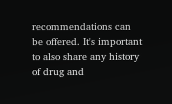recommendations can be offered. It's important to also share any history of drug and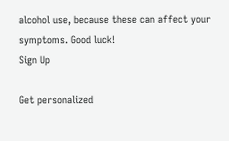alcohol use, because these can affect your symptoms. Good luck!
Sign Up

Get personalized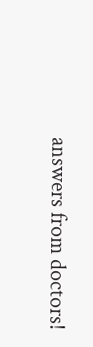answers from doctors!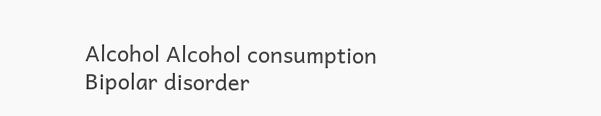Alcohol Alcohol consumption Bipolar disorder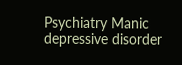Psychiatry Manic depressive disorder